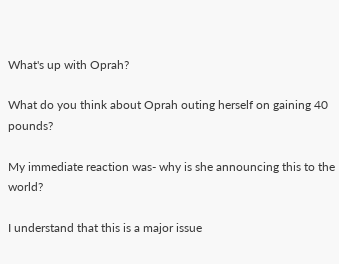What's up with Oprah?

What do you think about Oprah outing herself on gaining 40 pounds?

My immediate reaction was- why is she announcing this to the world?

I understand that this is a major issue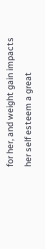for her, and weight gain impacts her self esteem a great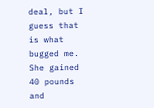deal, but I guess that is what bugged me. She gained 40 pounds and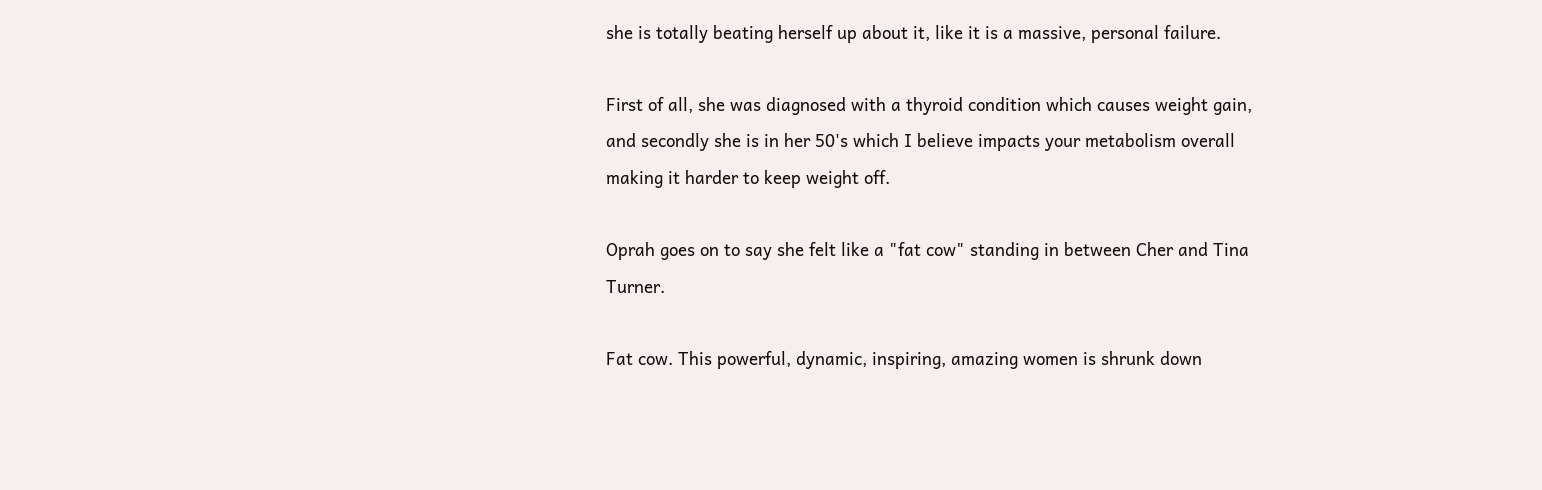she is totally beating herself up about it, like it is a massive, personal failure.

First of all, she was diagnosed with a thyroid condition which causes weight gain, and secondly she is in her 50's which I believe impacts your metabolism overall making it harder to keep weight off.

Oprah goes on to say she felt like a "fat cow" standing in between Cher and Tina Turner.

Fat cow. This powerful, dynamic, inspiring, amazing women is shrunk down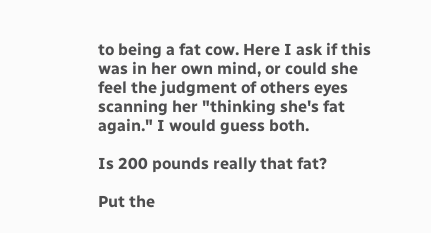to being a fat cow. Here I ask if this was in her own mind, or could she feel the judgment of others eyes scanning her "thinking she's fat again." I would guess both.

Is 200 pounds really that fat?

Put the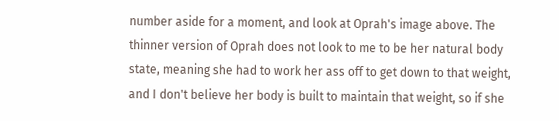number aside for a moment, and look at Oprah's image above. The thinner version of Oprah does not look to me to be her natural body state, meaning she had to work her ass off to get down to that weight, and I don't believe her body is built to maintain that weight, so if she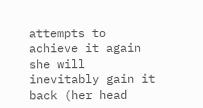attempts to achieve it again she will inevitably gain it back (her head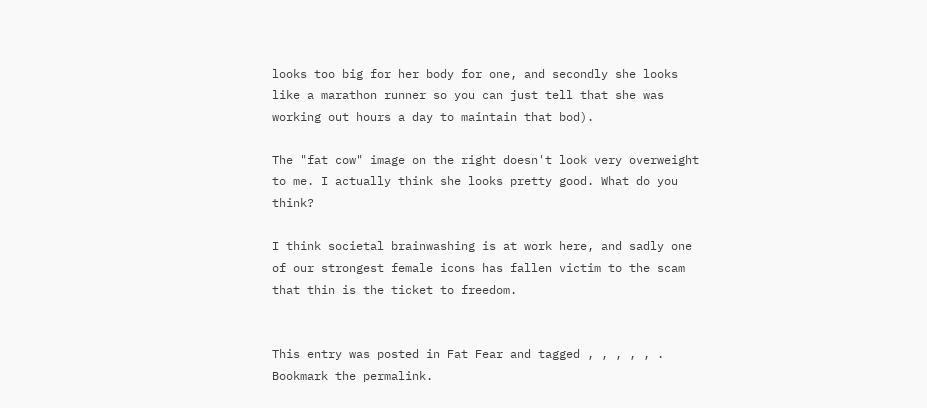looks too big for her body for one, and secondly she looks like a marathon runner so you can just tell that she was working out hours a day to maintain that bod).

The "fat cow" image on the right doesn't look very overweight to me. I actually think she looks pretty good. What do you think?

I think societal brainwashing is at work here, and sadly one of our strongest female icons has fallen victim to the scam that thin is the ticket to freedom.


This entry was posted in Fat Fear and tagged , , , , , . Bookmark the permalink.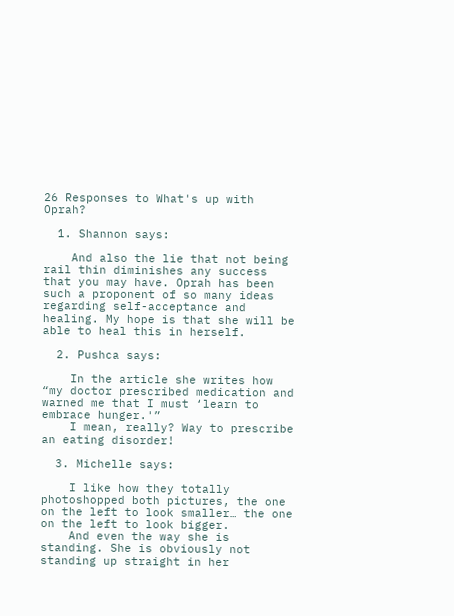26 Responses to What's up with Oprah?

  1. Shannon says:

    And also the lie that not being rail thin diminishes any success that you may have. Oprah has been such a proponent of so many ideas regarding self-acceptance and healing. My hope is that she will be able to heal this in herself.

  2. Pushca says:

    In the article she writes how “my doctor prescribed medication and warned me that I must ‘learn to embrace hunger.'”
    I mean, really? Way to prescribe an eating disorder!

  3. Michelle says:

    I like how they totally photoshopped both pictures, the one on the left to look smaller… the one on the left to look bigger.
    And even the way she is standing. She is obviously not standing up straight in her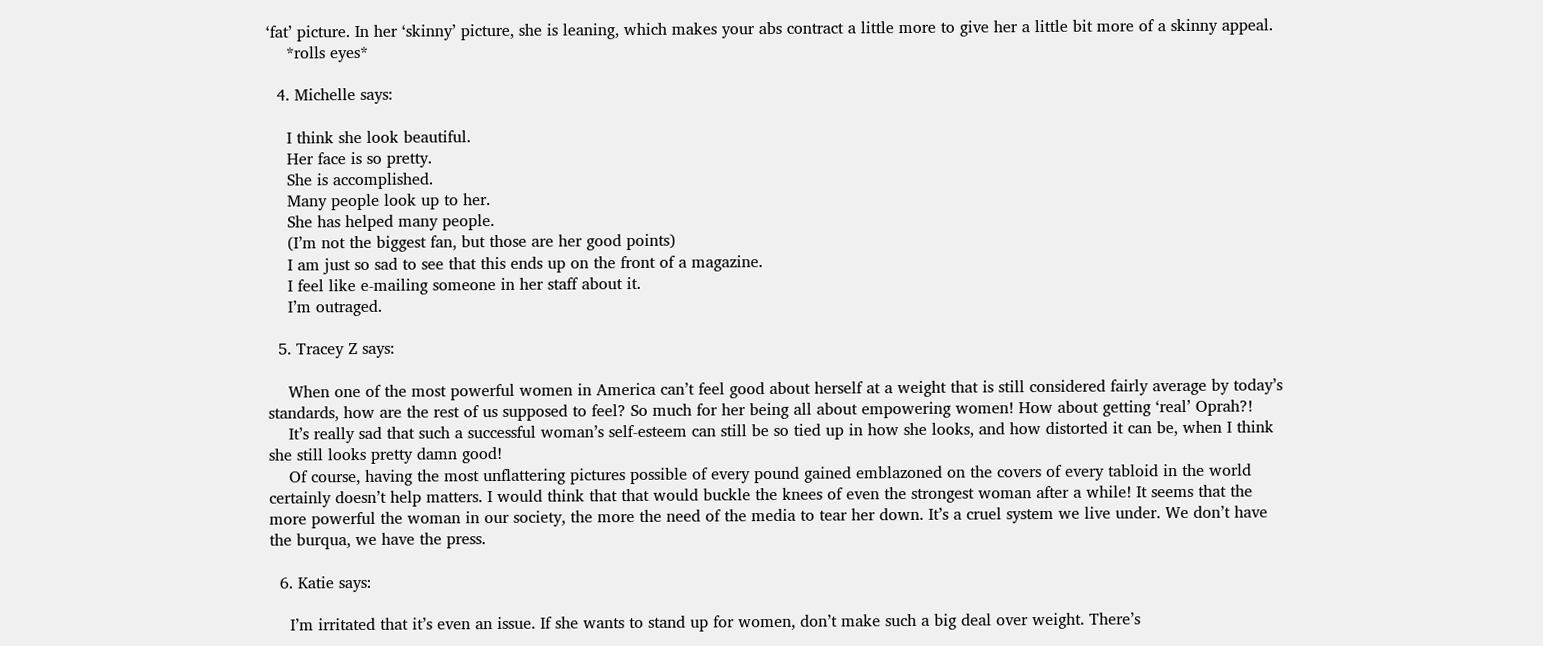‘fat’ picture. In her ‘skinny’ picture, she is leaning, which makes your abs contract a little more to give her a little bit more of a skinny appeal.
    *rolls eyes*

  4. Michelle says:

    I think she look beautiful.
    Her face is so pretty.
    She is accomplished.
    Many people look up to her.
    She has helped many people.
    (I’m not the biggest fan, but those are her good points)
    I am just so sad to see that this ends up on the front of a magazine.
    I feel like e-mailing someone in her staff about it.
    I’m outraged.

  5. Tracey Z says:

    When one of the most powerful women in America can’t feel good about herself at a weight that is still considered fairly average by today’s standards, how are the rest of us supposed to feel? So much for her being all about empowering women! How about getting ‘real’ Oprah?!
    It’s really sad that such a successful woman’s self-esteem can still be so tied up in how she looks, and how distorted it can be, when I think she still looks pretty damn good!
    Of course, having the most unflattering pictures possible of every pound gained emblazoned on the covers of every tabloid in the world certainly doesn’t help matters. I would think that that would buckle the knees of even the strongest woman after a while! It seems that the more powerful the woman in our society, the more the need of the media to tear her down. It’s a cruel system we live under. We don’t have the burqua, we have the press.

  6. Katie says:

    I’m irritated that it’s even an issue. If she wants to stand up for women, don’t make such a big deal over weight. There’s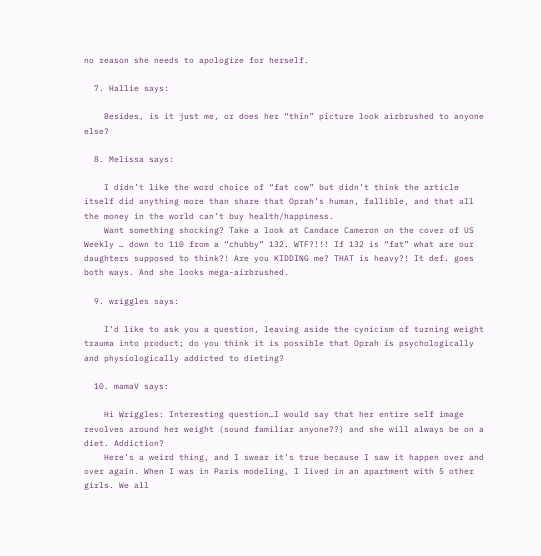no reason she needs to apologize for herself.

  7. Hallie says:

    Besides, is it just me, or does her “thin” picture look airbrushed to anyone else?

  8. Melissa says:

    I didn’t like the word choice of “fat cow” but didn’t think the article itself did anything more than share that Oprah’s human, fallible, and that all the money in the world can’t buy health/happiness.
    Want something shocking? Take a look at Candace Cameron on the cover of US Weekly … down to 110 from a “chubby” 132. WTF?!!! If 132 is “fat” what are our daughters supposed to think?! Are you KIDDING me? THAT is heavy?! It def. goes both ways. And she looks mega-airbrushed.

  9. wriggles says:

    I’d like to ask you a question, leaving aside the cynicism of turning weight trauma into product; do you think it is possible that Oprah is psychologically and physiologically addicted to dieting?

  10. mamaV says:

    Hi Wriggles: Interesting question…I would say that her entire self image revolves around her weight (sound familiar anyone??) and she will always be on a diet. Addiction?
    Here’s a weird thing, and I swear it’s true because I saw it happen over and over again. When I was in Paris modeling, I lived in an apartment with 5 other girls. We all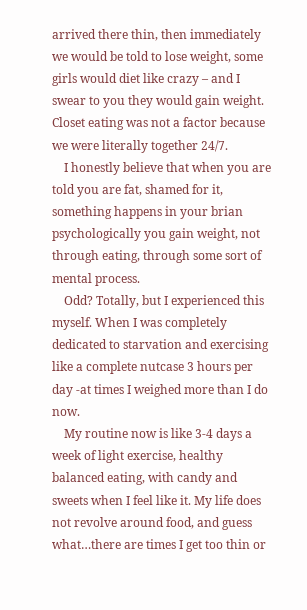arrived there thin, then immediately we would be told to lose weight, some girls would diet like crazy – and I swear to you they would gain weight. Closet eating was not a factor because we were literally together 24/7.
    I honestly believe that when you are told you are fat, shamed for it, something happens in your brian psychologically you gain weight, not through eating, through some sort of mental process.
    Odd? Totally, but I experienced this myself. When I was completely dedicated to starvation and exercising like a complete nutcase 3 hours per day -at times I weighed more than I do now.
    My routine now is like 3-4 days a week of light exercise, healthy balanced eating, with candy and sweets when I feel like it. My life does not revolve around food, and guess what…there are times I get too thin or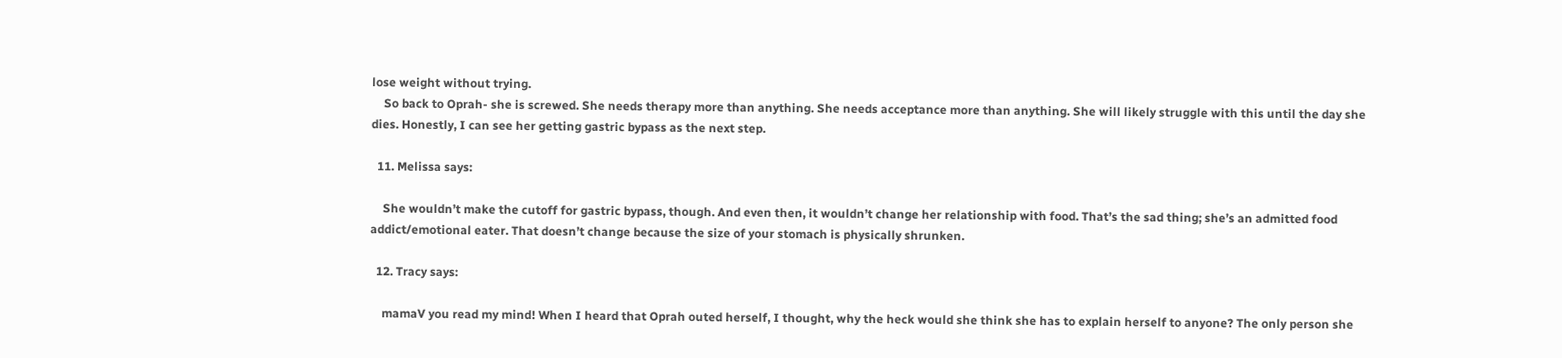lose weight without trying.
    So back to Oprah- she is screwed. She needs therapy more than anything. She needs acceptance more than anything. She will likely struggle with this until the day she dies. Honestly, I can see her getting gastric bypass as the next step.

  11. Melissa says:

    She wouldn’t make the cutoff for gastric bypass, though. And even then, it wouldn’t change her relationship with food. That’s the sad thing; she’s an admitted food addict/emotional eater. That doesn’t change because the size of your stomach is physically shrunken.

  12. Tracy says:

    mamaV you read my mind! When I heard that Oprah outed herself, I thought, why the heck would she think she has to explain herself to anyone? The only person she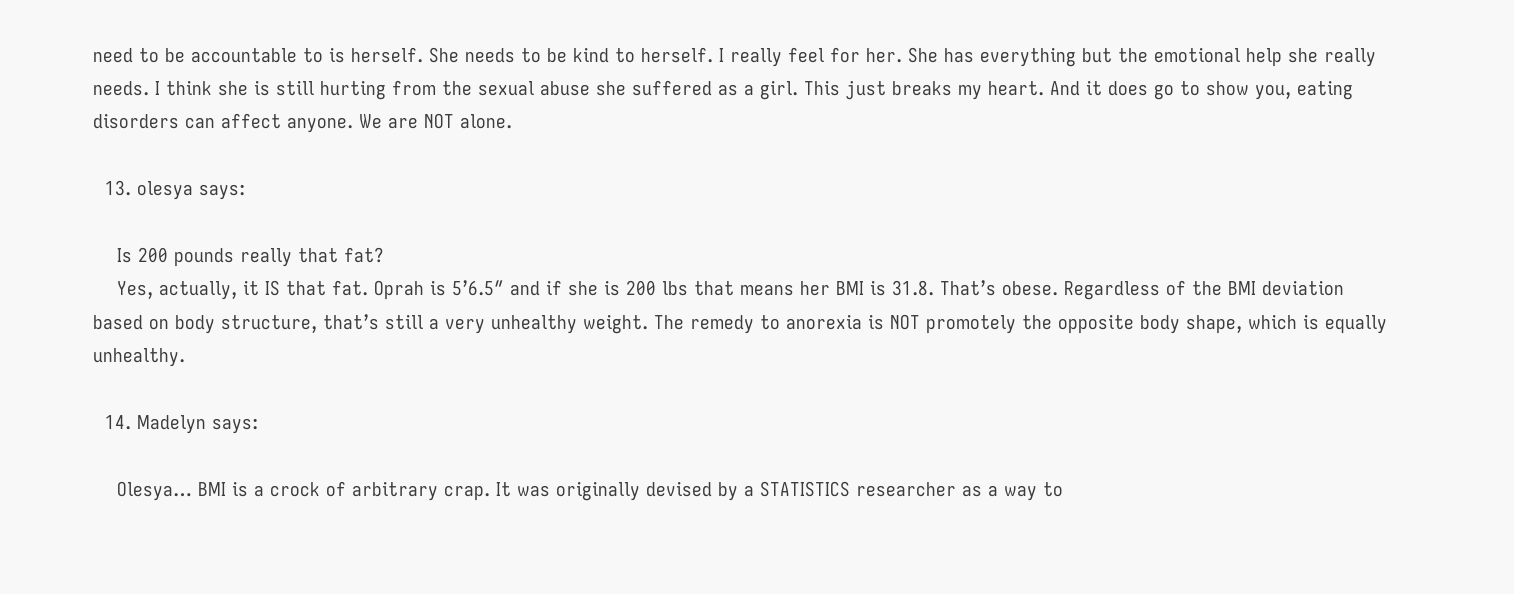need to be accountable to is herself. She needs to be kind to herself. I really feel for her. She has everything but the emotional help she really needs. I think she is still hurting from the sexual abuse she suffered as a girl. This just breaks my heart. And it does go to show you, eating disorders can affect anyone. We are NOT alone.

  13. olesya says:

    Is 200 pounds really that fat?
    Yes, actually, it IS that fat. Oprah is 5’6.5″ and if she is 200 lbs that means her BMI is 31.8. That’s obese. Regardless of the BMI deviation based on body structure, that’s still a very unhealthy weight. The remedy to anorexia is NOT promotely the opposite body shape, which is equally unhealthy.

  14. Madelyn says:

    Olesya… BMI is a crock of arbitrary crap. It was originally devised by a STATISTICS researcher as a way to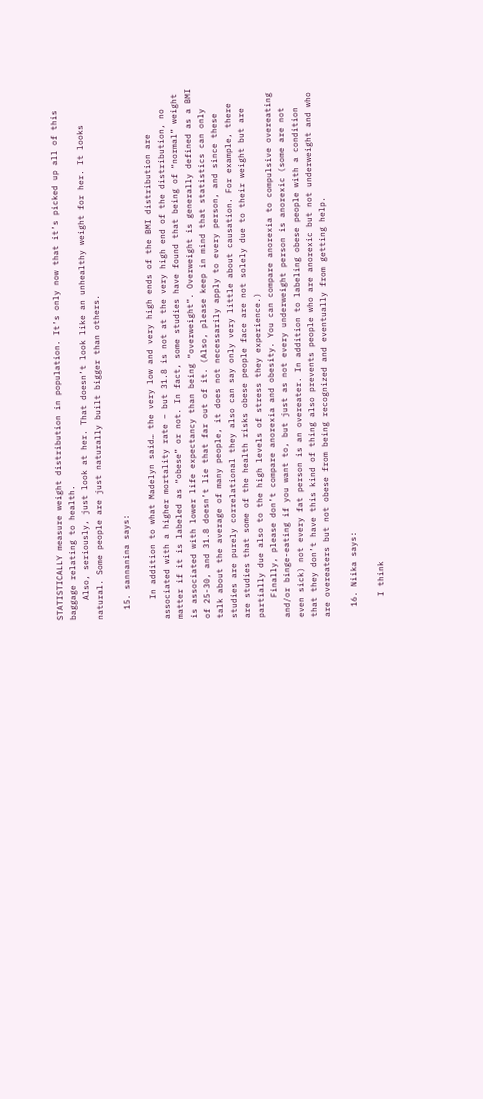STATISTICALLY measure weight distribution in population. It’s only now that it’s picked up all of this baggage relating to health.
    Also, seriously, just look at her. That doesn’t look like an unhealthy weight for her. It looks natural. Some people are just naturally built bigger than others.

  15. sannanina says:

    In addition to what Madelyn said… the very low and very high ends of the BMI distribution are associated with a higher mortality rate – but 31.8 is not at the very high end of the distribution, no matter if it is labeled as “obese” or not. In fact, some studies have found that being of “normal” weight is associated with lower life expectancy than being “overweight”. Overweight is generally defined as a BMI of 25-30, and 31.8 doesn’t lie that far out of it. (Also, please keep in mind that statistics can only talk about the average of many people, it does not necessarily apply to every person, and since these studies are purely correlational they also can say only very little about causation. For example, there are studies that some of the health risks obese people face are not solely due to their weight but are partially due also to the high levels of stress they experience.)
    Finally, please don’t compare anorexia and obesity. You can compare anorexia to compulsive overeating and/or binge-eating if you want to, but just as not every underweight person is anorexic (some are not even sick) not every fat person is an overeater. In addition to labeling obese people with a condition that they don’t have this kind of thing also prevents people who are anorexic but not underweight and who are overeaters but not obese from being recognized and eventually from getting help.

  16. Niika says:

    I think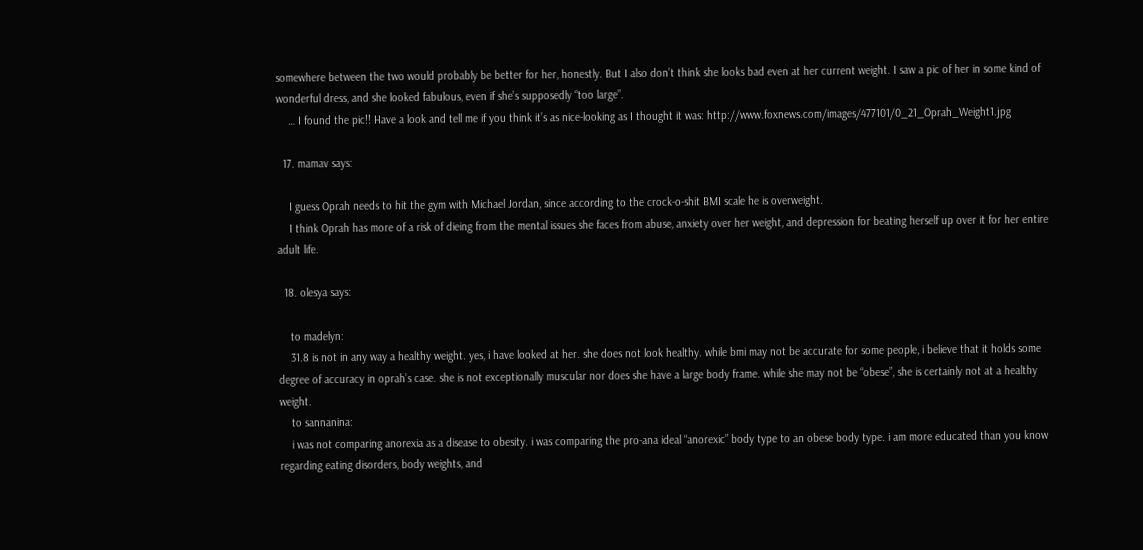somewhere between the two would probably be better for her, honestly. But I also don’t think she looks bad even at her current weight. I saw a pic of her in some kind of wonderful dress, and she looked fabulous, even if she’s supposedly “too large”.
    … I found the pic!! Have a look and tell me if you think it’s as nice-looking as I thought it was: http://www.foxnews.com/images/477101/0_21_Oprah_Weight1.jpg

  17. mamav says:

    I guess Oprah needs to hit the gym with Michael Jordan, since according to the crock-o-shit BMI scale he is overweight.
    I think Oprah has more of a risk of dieing from the mental issues she faces from abuse, anxiety over her weight, and depression for beating herself up over it for her entire adult life.

  18. olesya says:

    to madelyn:
    31.8 is not in any way a healthy weight. yes, i have looked at her. she does not look healthy. while bmi may not be accurate for some people, i believe that it holds some degree of accuracy in oprah’s case. she is not exceptionally muscular nor does she have a large body frame. while she may not be “obese”, she is certainly not at a healthy weight.
    to sannanina:
    i was not comparing anorexia as a disease to obesity. i was comparing the pro-ana ideal “anorexic” body type to an obese body type. i am more educated than you know regarding eating disorders, body weights, and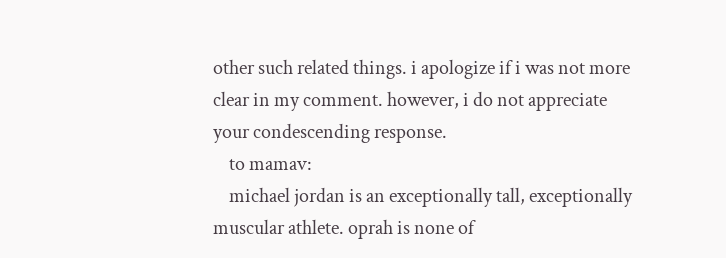other such related things. i apologize if i was not more clear in my comment. however, i do not appreciate your condescending response.
    to mamav:
    michael jordan is an exceptionally tall, exceptionally muscular athlete. oprah is none of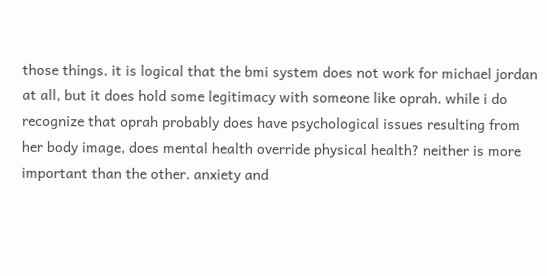those things. it is logical that the bmi system does not work for michael jordan at all, but it does hold some legitimacy with someone like oprah. while i do recognize that oprah probably does have psychological issues resulting from her body image, does mental health override physical health? neither is more important than the other. anxiety and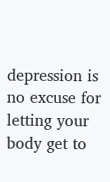depression is no excuse for letting your body get to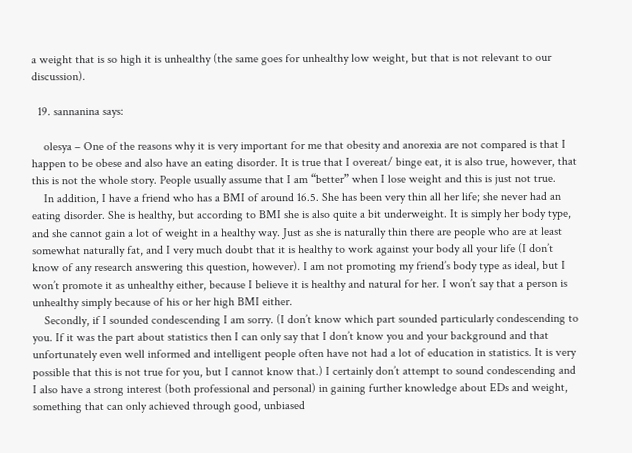a weight that is so high it is unhealthy (the same goes for unhealthy low weight, but that is not relevant to our discussion).

  19. sannanina says:

    olesya – One of the reasons why it is very important for me that obesity and anorexia are not compared is that I happen to be obese and also have an eating disorder. It is true that I overeat/ binge eat, it is also true, however, that this is not the whole story. People usually assume that I am “better” when I lose weight and this is just not true.
    In addition, I have a friend who has a BMI of around 16.5. She has been very thin all her life; she never had an eating disorder. She is healthy, but according to BMI she is also quite a bit underweight. It is simply her body type, and she cannot gain a lot of weight in a healthy way. Just as she is naturally thin there are people who are at least somewhat naturally fat, and I very much doubt that it is healthy to work against your body all your life (I don’t know of any research answering this question, however). I am not promoting my friend’s body type as ideal, but I won’t promote it as unhealthy either, because I believe it is healthy and natural for her. I won’t say that a person is unhealthy simply because of his or her high BMI either.
    Secondly, if I sounded condescending I am sorry. (I don’t know which part sounded particularly condescending to you. If it was the part about statistics then I can only say that I don’t know you and your background and that unfortunately even well informed and intelligent people often have not had a lot of education in statistics. It is very possible that this is not true for you, but I cannot know that.) I certainly don’t attempt to sound condescending and I also have a strong interest (both professional and personal) in gaining further knowledge about EDs and weight, something that can only achieved through good, unbiased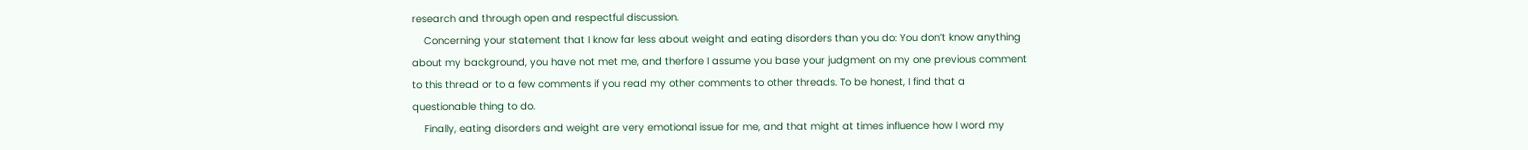research and through open and respectful discussion.
    Concerning your statement that I know far less about weight and eating disorders than you do: You don’t know anything about my background, you have not met me, and therfore I assume you base your judgment on my one previous comment to this thread or to a few comments if you read my other comments to other threads. To be honest, I find that a questionable thing to do.
    Finally, eating disorders and weight are very emotional issue for me, and that might at times influence how I word my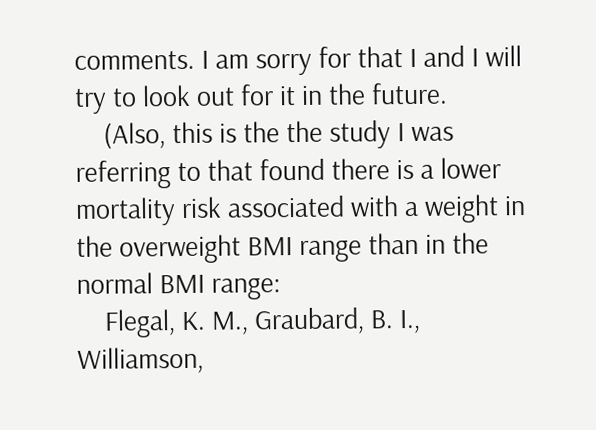comments. I am sorry for that I and I will try to look out for it in the future.
    (Also, this is the the study I was referring to that found there is a lower mortality risk associated with a weight in the overweight BMI range than in the normal BMI range:
    Flegal, K. M., Graubard, B. I., Williamson,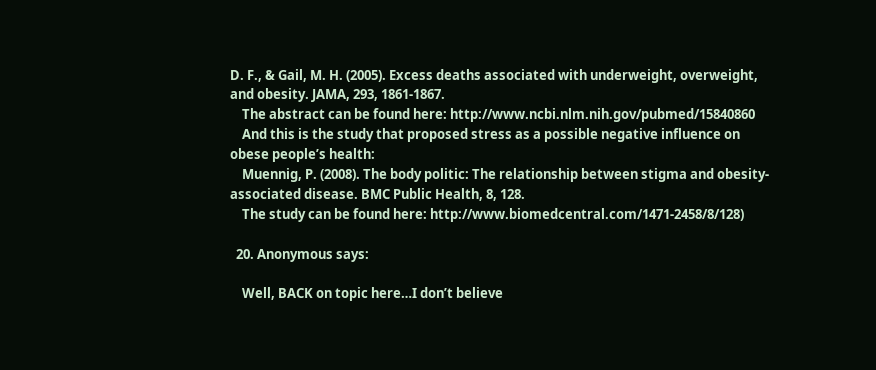D. F., & Gail, M. H. (2005). Excess deaths associated with underweight, overweight, and obesity. JAMA, 293, 1861-1867.
    The abstract can be found here: http://www.ncbi.nlm.nih.gov/pubmed/15840860
    And this is the study that proposed stress as a possible negative influence on obese people’s health:
    Muennig, P. (2008). The body politic: The relationship between stigma and obesity-associated disease. BMC Public Health, 8, 128.
    The study can be found here: http://www.biomedcentral.com/1471-2458/8/128)

  20. Anonymous says:

    Well, BACK on topic here…I don’t believe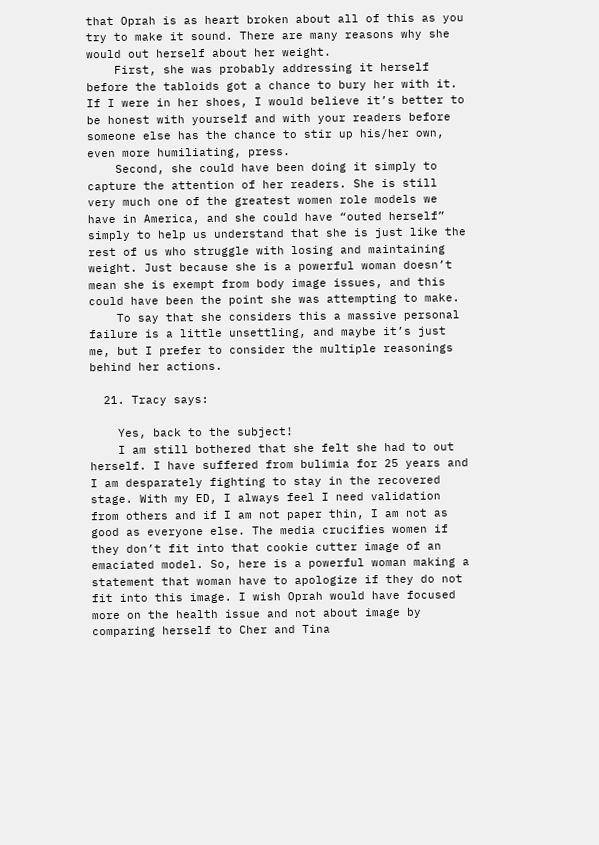that Oprah is as heart broken about all of this as you try to make it sound. There are many reasons why she would out herself about her weight.
    First, she was probably addressing it herself before the tabloids got a chance to bury her with it. If I were in her shoes, I would believe it’s better to be honest with yourself and with your readers before someone else has the chance to stir up his/her own, even more humiliating, press.
    Second, she could have been doing it simply to capture the attention of her readers. She is still very much one of the greatest women role models we have in America, and she could have “outed herself” simply to help us understand that she is just like the rest of us who struggle with losing and maintaining weight. Just because she is a powerful woman doesn’t mean she is exempt from body image issues, and this could have been the point she was attempting to make.
    To say that she considers this a massive personal failure is a little unsettling, and maybe it’s just me, but I prefer to consider the multiple reasonings behind her actions.

  21. Tracy says:

    Yes, back to the subject!
    I am still bothered that she felt she had to out herself. I have suffered from bulimia for 25 years and I am desparately fighting to stay in the recovered stage. With my ED, I always feel I need validation from others and if I am not paper thin, I am not as good as everyone else. The media crucifies women if they don’t fit into that cookie cutter image of an emaciated model. So, here is a powerful woman making a statement that woman have to apologize if they do not fit into this image. I wish Oprah would have focused more on the health issue and not about image by comparing herself to Cher and Tina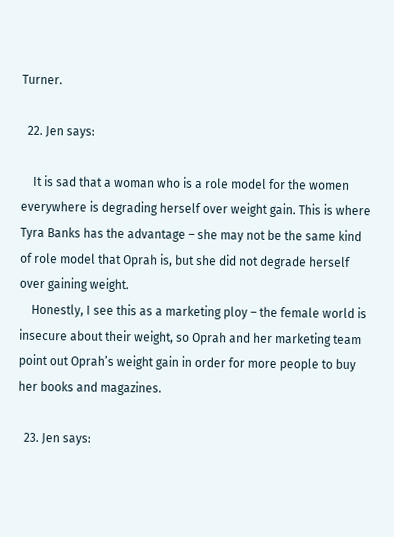Turner.

  22. Jen says:

    It is sad that a woman who is a role model for the women everywhere is degrading herself over weight gain. This is where Tyra Banks has the advantage – she may not be the same kind of role model that Oprah is, but she did not degrade herself over gaining weight.
    Honestly, I see this as a marketing ploy – the female world is insecure about their weight, so Oprah and her marketing team point out Oprah’s weight gain in order for more people to buy her books and magazines.

  23. Jen says: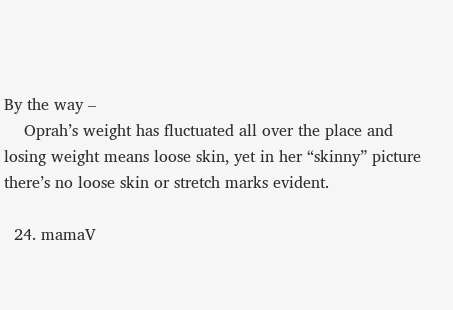By the way –
    Oprah’s weight has fluctuated all over the place and losing weight means loose skin, yet in her “skinny” picture there’s no loose skin or stretch marks evident.

  24. mamaV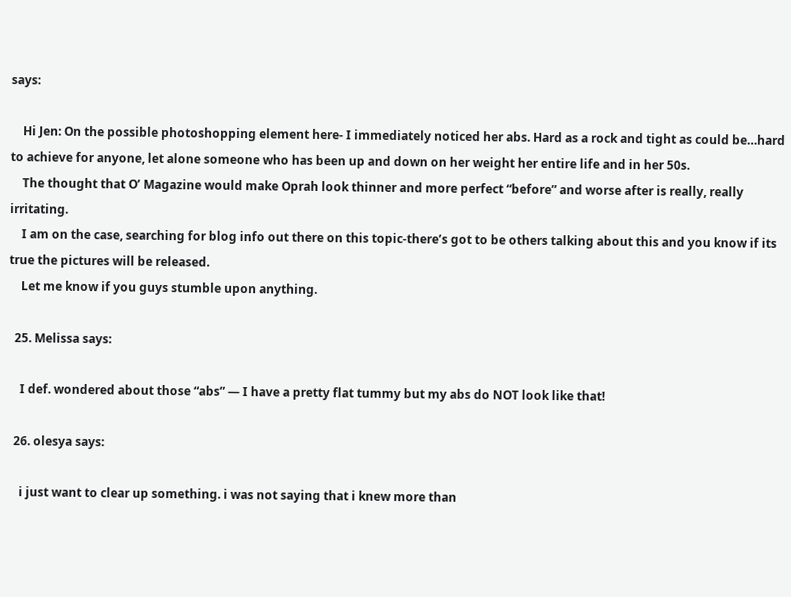says:

    Hi Jen: On the possible photoshopping element here- I immediately noticed her abs. Hard as a rock and tight as could be…hard to achieve for anyone, let alone someone who has been up and down on her weight her entire life and in her 50s.
    The thought that O’ Magazine would make Oprah look thinner and more perfect “before” and worse after is really, really irritating.
    I am on the case, searching for blog info out there on this topic-there’s got to be others talking about this and you know if its true the pictures will be released.
    Let me know if you guys stumble upon anything.

  25. Melissa says:

    I def. wondered about those “abs” — I have a pretty flat tummy but my abs do NOT look like that!

  26. olesya says:

    i just want to clear up something. i was not saying that i knew more than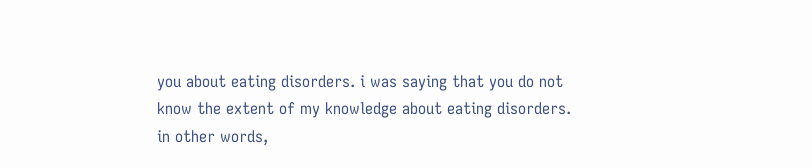you about eating disorders. i was saying that you do not know the extent of my knowledge about eating disorders. in other words,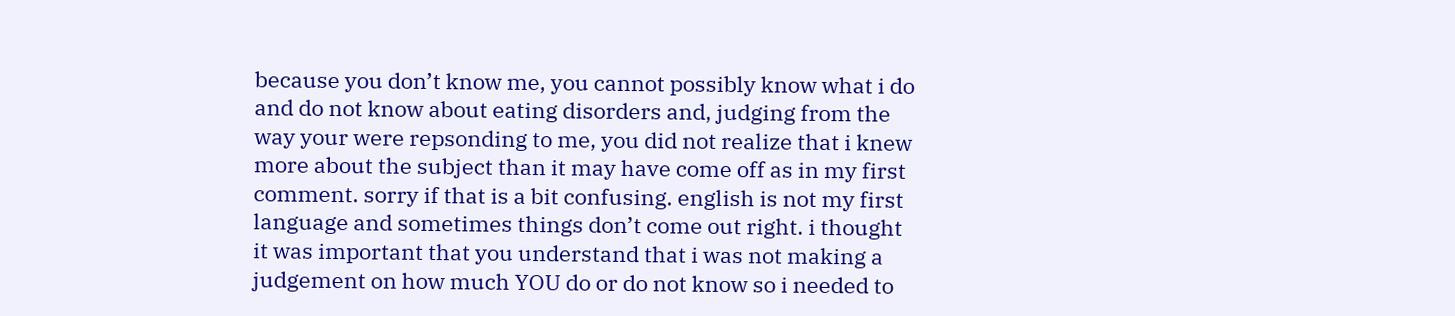because you don’t know me, you cannot possibly know what i do and do not know about eating disorders and, judging from the way your were repsonding to me, you did not realize that i knew more about the subject than it may have come off as in my first comment. sorry if that is a bit confusing. english is not my first language and sometimes things don’t come out right. i thought it was important that you understand that i was not making a judgement on how much YOU do or do not know so i needed to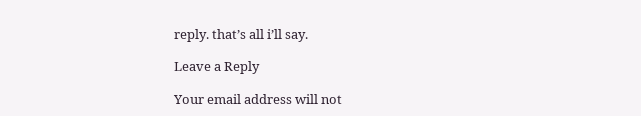reply. that’s all i’ll say.

Leave a Reply

Your email address will not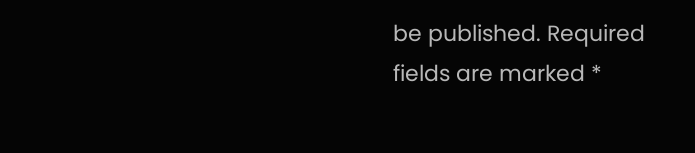be published. Required fields are marked *